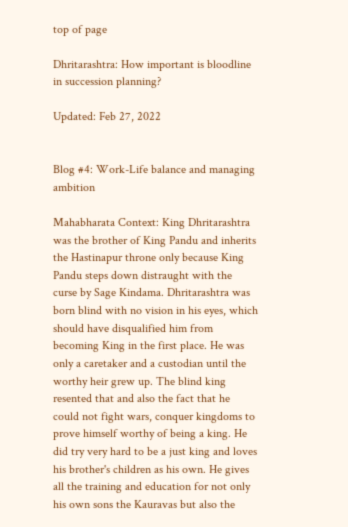top of page

Dhritarashtra: How important is bloodline in succession planning?

Updated: Feb 27, 2022


Blog #4: Work-Life balance and managing ambition

Mahabharata Context: King Dhritarashtra was the brother of King Pandu and inherits the Hastinapur throne only because King Pandu steps down distraught with the curse by Sage Kindama. Dhritarashtra was born blind with no vision in his eyes, which should have disqualified him from becoming King in the first place. He was only a caretaker and a custodian until the worthy heir grew up. The blind king resented that and also the fact that he could not fight wars, conquer kingdoms to prove himself worthy of being a king. He did try very hard to be a just king and loves his brother's children as his own. He gives all the training and education for not only his own sons the Kauravas but also the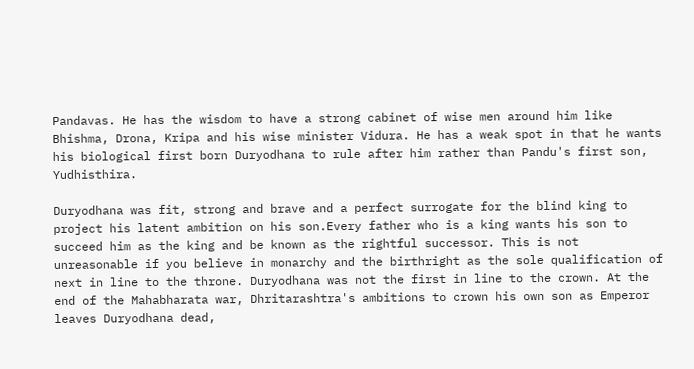Pandavas. He has the wisdom to have a strong cabinet of wise men around him like Bhishma, Drona, Kripa and his wise minister Vidura. He has a weak spot in that he wants his biological first born Duryodhana to rule after him rather than Pandu's first son, Yudhisthira.

Duryodhana was fit, strong and brave and a perfect surrogate for the blind king to project his latent ambition on his son.Every father who is a king wants his son to succeed him as the king and be known as the rightful successor. This is not unreasonable if you believe in monarchy and the birthright as the sole qualification of next in line to the throne. Duryodhana was not the first in line to the crown. At the end of the Mahabharata war, Dhritarashtra's ambitions to crown his own son as Emperor leaves Duryodhana dead,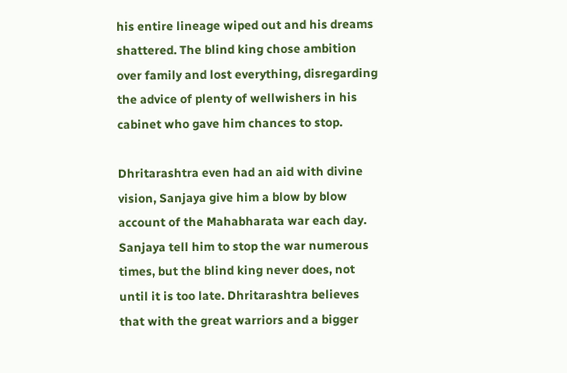his entire lineage wiped out and his dreams shattered. The blind king chose ambition over family and lost everything, disregarding the advice of plenty of wellwishers in his cabinet who gave him chances to stop.

Dhritarashtra even had an aid with divine vision, Sanjaya give him a blow by blow account of the Mahabharata war each day. Sanjaya tell him to stop the war numerous times, but the blind king never does, not until it is too late. Dhritarashtra believes that with the great warriors and a bigger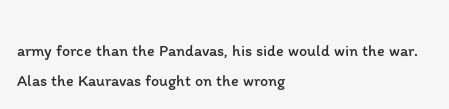army force than the Pandavas, his side would win the war. Alas the Kauravas fought on the wrong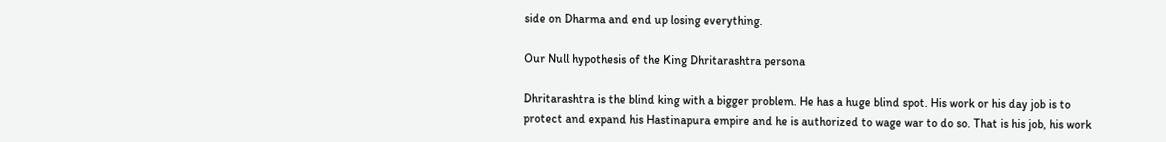side on Dharma and end up losing everything.

Our Null hypothesis of the King Dhritarashtra persona

Dhritarashtra is the blind king with a bigger problem. He has a huge blind spot. His work or his day job is to protect and expand his Hastinapura empire and he is authorized to wage war to do so. That is his job, his work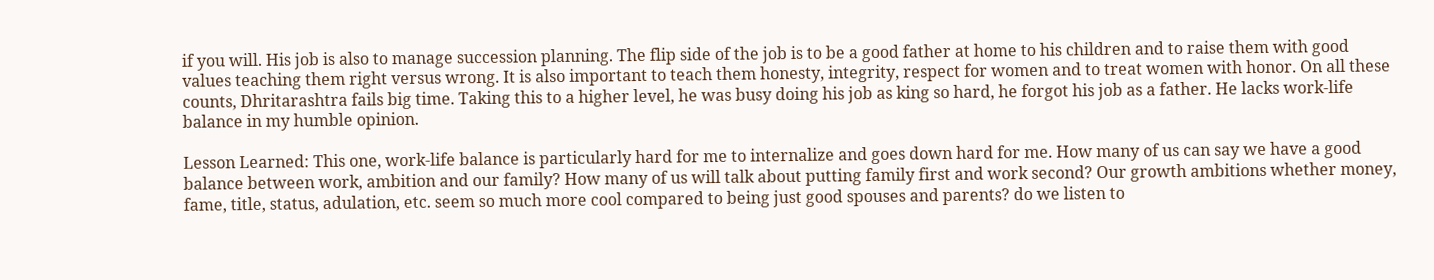if you will. His job is also to manage succession planning. The flip side of the job is to be a good father at home to his children and to raise them with good values teaching them right versus wrong. It is also important to teach them honesty, integrity, respect for women and to treat women with honor. On all these counts, Dhritarashtra fails big time. Taking this to a higher level, he was busy doing his job as king so hard, he forgot his job as a father. He lacks work-life balance in my humble opinion.

Lesson Learned: This one, work-life balance is particularly hard for me to internalize and goes down hard for me. How many of us can say we have a good balance between work, ambition and our family? How many of us will talk about putting family first and work second? Our growth ambitions whether money, fame, title, status, adulation, etc. seem so much more cool compared to being just good spouses and parents? do we listen to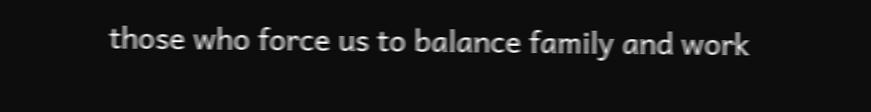those who force us to balance family and work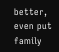better, even put family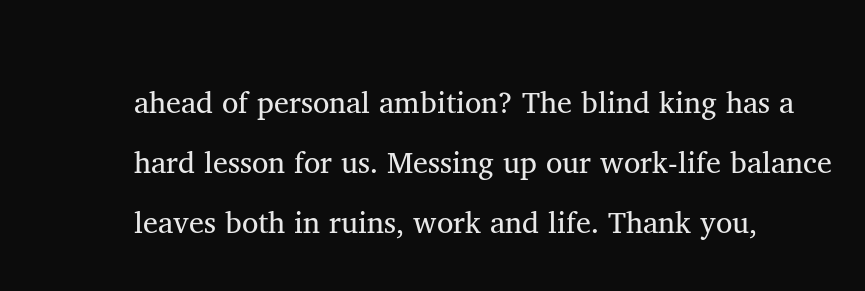ahead of personal ambition? The blind king has a hard lesson for us. Messing up our work-life balance leaves both in ruins, work and life. Thank you,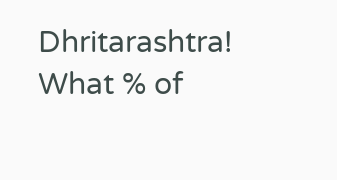Dhritarashtra! What % of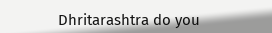Dhritarashtra do you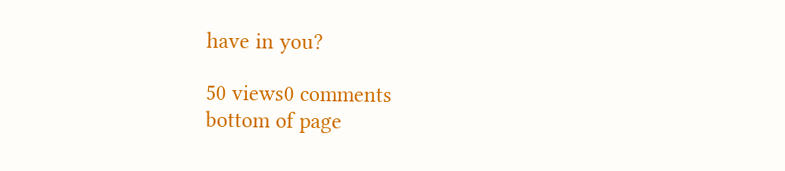have in you?

50 views0 comments
bottom of page